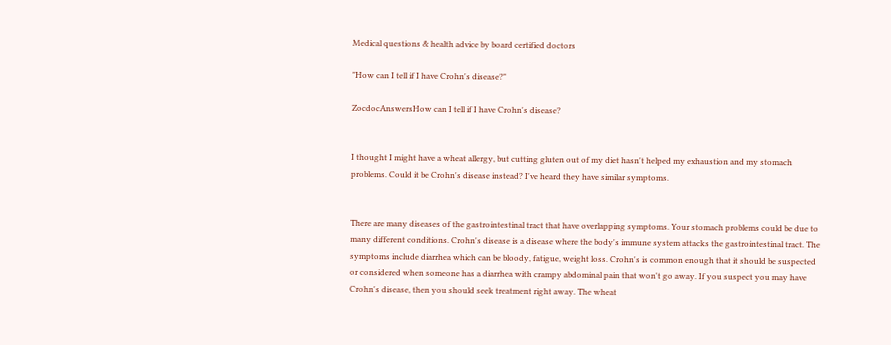Medical questions & health advice by board certified doctors

"How can I tell if I have Crohn's disease?"

ZocdocAnswersHow can I tell if I have Crohn's disease?


I thought I might have a wheat allergy, but cutting gluten out of my diet hasn't helped my exhaustion and my stomach problems. Could it be Crohn's disease instead? I've heard they have similar symptoms.


There are many diseases of the gastrointestinal tract that have overlapping symptoms. Your stomach problems could be due to many different conditions. Crohn's disease is a disease where the body's immune system attacks the gastrointestinal tract. The symptoms include diarrhea which can be bloody, fatigue, weight loss. Crohn's is common enough that it should be suspected or considered when someone has a diarrhea with crampy abdominal pain that won't go away. If you suspect you may have Crohn's disease, then you should seek treatment right away. The wheat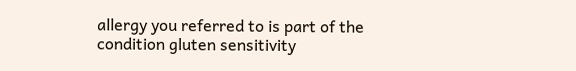allergy you referred to is part of the condition gluten sensitivity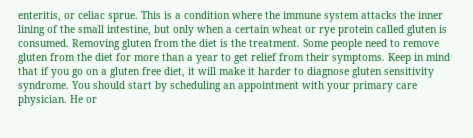enteritis, or celiac sprue. This is a condition where the immune system attacks the inner lining of the small intestine, but only when a certain wheat or rye protein called gluten is consumed. Removing gluten from the diet is the treatment. Some people need to remove gluten from the diet for more than a year to get relief from their symptoms. Keep in mind that if you go on a gluten free diet, it will make it harder to diagnose gluten sensitivity syndrome. You should start by scheduling an appointment with your primary care physician. He or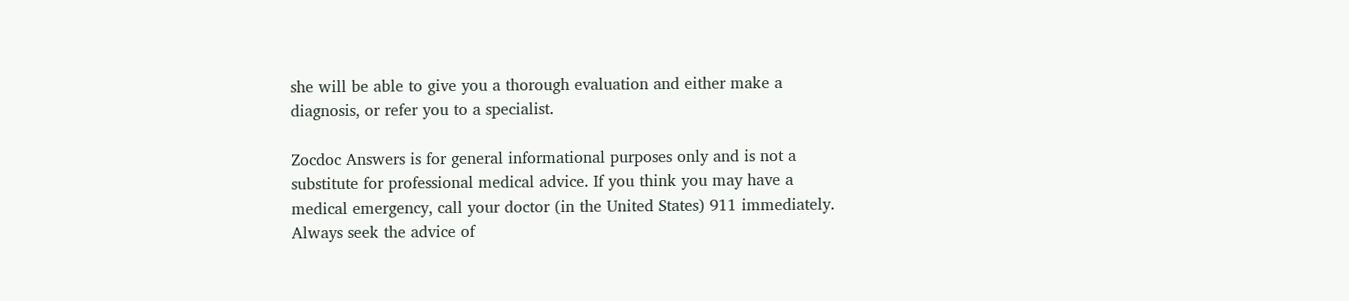she will be able to give you a thorough evaluation and either make a diagnosis, or refer you to a specialist.

Zocdoc Answers is for general informational purposes only and is not a substitute for professional medical advice. If you think you may have a medical emergency, call your doctor (in the United States) 911 immediately. Always seek the advice of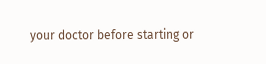your doctor before starting or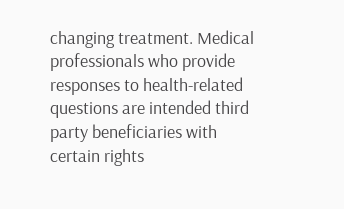changing treatment. Medical professionals who provide responses to health-related questions are intended third party beneficiaries with certain rights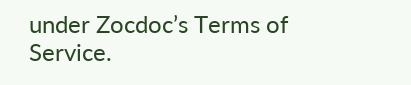under Zocdoc’s Terms of Service.